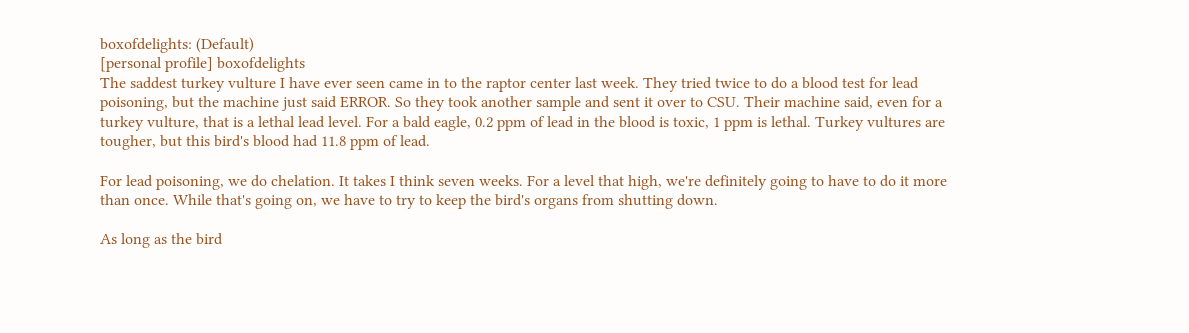boxofdelights: (Default)
[personal profile] boxofdelights
The saddest turkey vulture I have ever seen came in to the raptor center last week. They tried twice to do a blood test for lead poisoning, but the machine just said ERROR. So they took another sample and sent it over to CSU. Their machine said, even for a turkey vulture, that is a lethal lead level. For a bald eagle, 0.2 ppm of lead in the blood is toxic, 1 ppm is lethal. Turkey vultures are tougher, but this bird's blood had 11.8 ppm of lead.

For lead poisoning, we do chelation. It takes I think seven weeks. For a level that high, we're definitely going to have to do it more than once. While that's going on, we have to try to keep the bird's organs from shutting down.

As long as the bird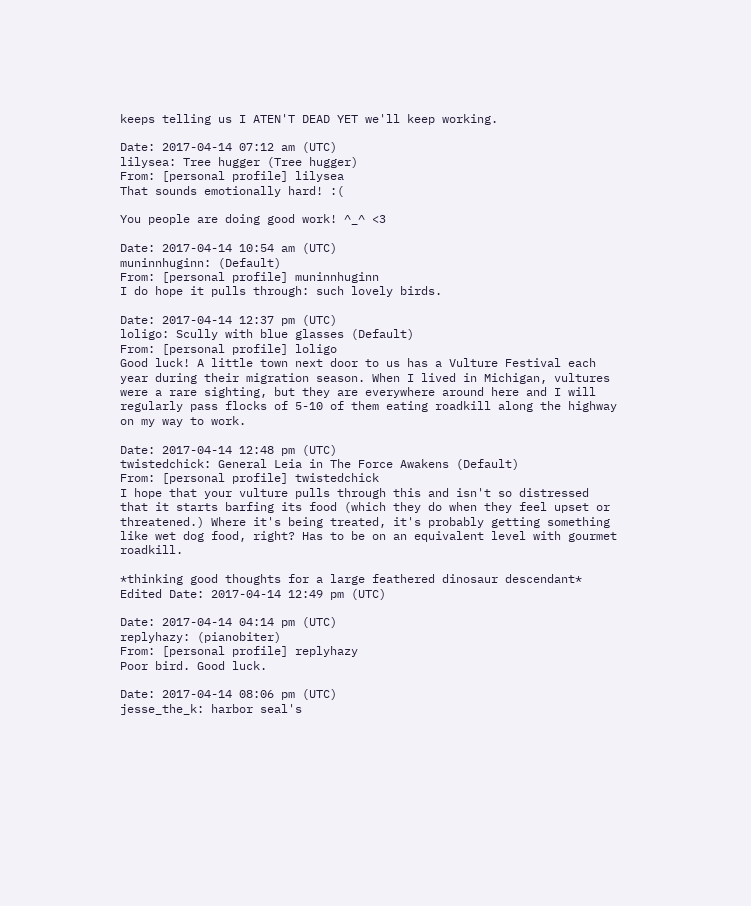keeps telling us I ATEN'T DEAD YET we'll keep working.

Date: 2017-04-14 07:12 am (UTC)
lilysea: Tree hugger (Tree hugger)
From: [personal profile] lilysea
That sounds emotionally hard! :(

You people are doing good work! ^_^ <3

Date: 2017-04-14 10:54 am (UTC)
muninnhuginn: (Default)
From: [personal profile] muninnhuginn
I do hope it pulls through: such lovely birds.

Date: 2017-04-14 12:37 pm (UTC)
loligo: Scully with blue glasses (Default)
From: [personal profile] loligo
Good luck! A little town next door to us has a Vulture Festival each year during their migration season. When I lived in Michigan, vultures were a rare sighting, but they are everywhere around here and I will regularly pass flocks of 5-10 of them eating roadkill along the highway on my way to work.

Date: 2017-04-14 12:48 pm (UTC)
twistedchick: General Leia in The Force Awakens (Default)
From: [personal profile] twistedchick
I hope that your vulture pulls through this and isn't so distressed that it starts barfing its food (which they do when they feel upset or threatened.) Where it's being treated, it's probably getting something like wet dog food, right? Has to be on an equivalent level with gourmet roadkill.

*thinking good thoughts for a large feathered dinosaur descendant*
Edited Date: 2017-04-14 12:49 pm (UTC)

Date: 2017-04-14 04:14 pm (UTC)
replyhazy: (pianobiter)
From: [personal profile] replyhazy
Poor bird. Good luck.

Date: 2017-04-14 08:06 pm (UTC)
jesse_the_k: harbor seal's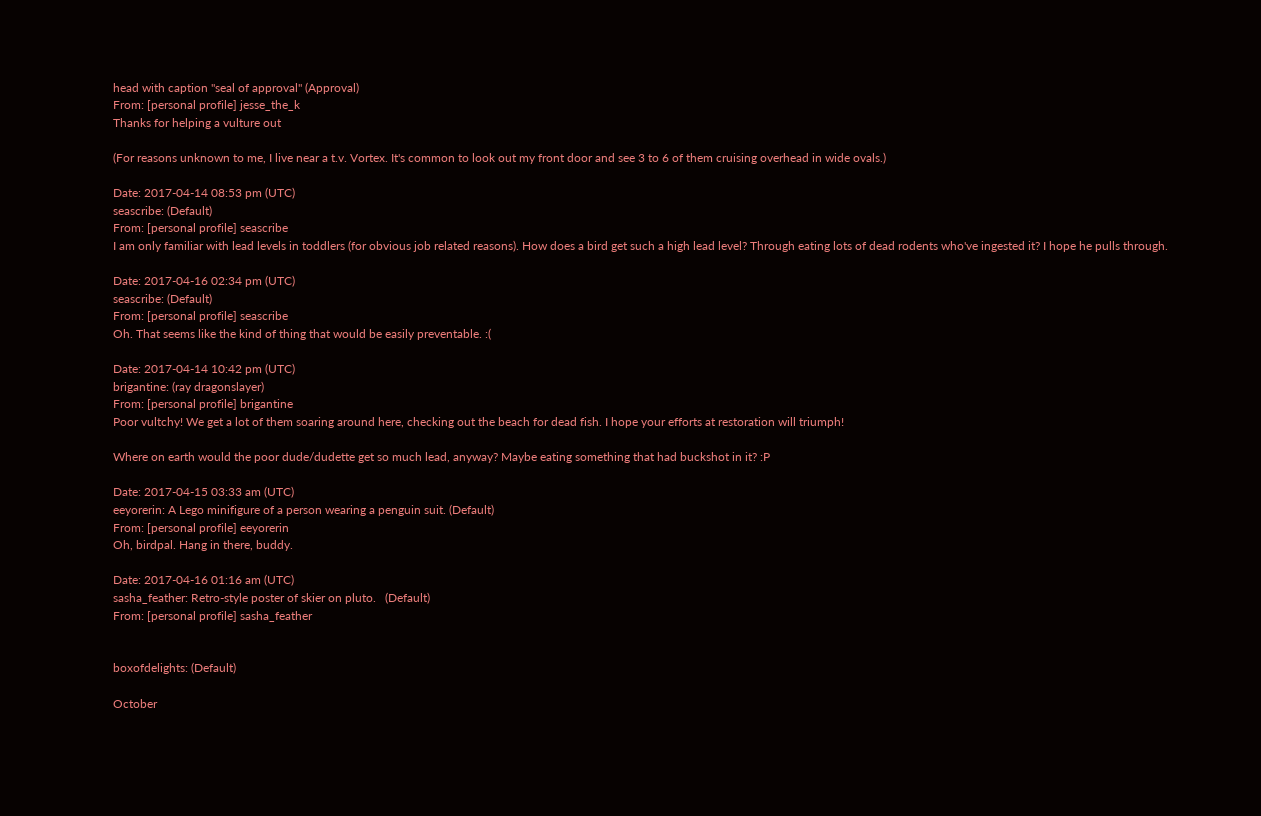head with caption "seal of approval" (Approval)
From: [personal profile] jesse_the_k
Thanks for helping a vulture out

(For reasons unknown to me, I live near a t.v. Vortex. It's common to look out my front door and see 3 to 6 of them cruising overhead in wide ovals.)

Date: 2017-04-14 08:53 pm (UTC)
seascribe: (Default)
From: [personal profile] seascribe
I am only familiar with lead levels in toddlers (for obvious job related reasons). How does a bird get such a high lead level? Through eating lots of dead rodents who've ingested it? I hope he pulls through.

Date: 2017-04-16 02:34 pm (UTC)
seascribe: (Default)
From: [personal profile] seascribe
Oh. That seems like the kind of thing that would be easily preventable. :(

Date: 2017-04-14 10:42 pm (UTC)
brigantine: (ray dragonslayer)
From: [personal profile] brigantine
Poor vultchy! We get a lot of them soaring around here, checking out the beach for dead fish. I hope your efforts at restoration will triumph!

Where on earth would the poor dude/dudette get so much lead, anyway? Maybe eating something that had buckshot in it? :P

Date: 2017-04-15 03:33 am (UTC)
eeyorerin: A Lego minifigure of a person wearing a penguin suit. (Default)
From: [personal profile] eeyorerin
Oh, birdpal. Hang in there, buddy.

Date: 2017-04-16 01:16 am (UTC)
sasha_feather: Retro-style poster of skier on pluto.   (Default)
From: [personal profile] sasha_feather


boxofdelights: (Default)

October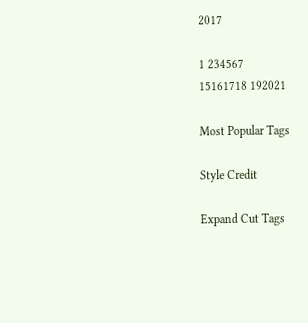2017

1 234567
15161718 192021

Most Popular Tags

Style Credit

Expand Cut Tags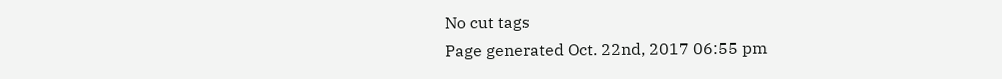No cut tags
Page generated Oct. 22nd, 2017 06:55 pm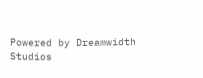Powered by Dreamwidth Studios